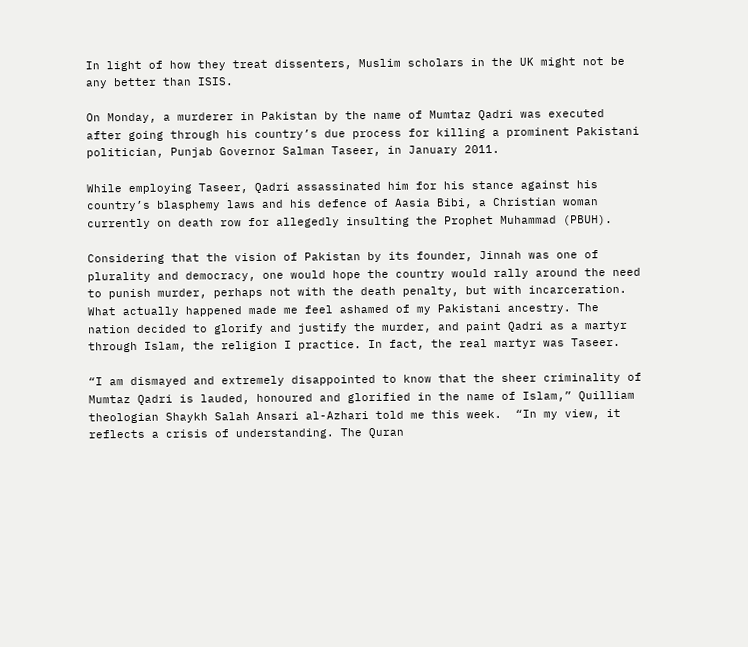In light of how they treat dissenters, Muslim scholars in the UK might not be any better than ISIS.

On Monday, a murderer in Pakistan by the name of Mumtaz Qadri was executed after going through his country’s due process for killing a prominent Pakistani politician, Punjab Governor Salman Taseer, in January 2011.

While employing Taseer, Qadri assassinated him for his stance against his country’s blasphemy laws and his defence of Aasia Bibi, a Christian woman currently on death row for allegedly insulting the Prophet Muhammad (PBUH).

Considering that the vision of Pakistan by its founder, Jinnah was one of plurality and democracy, one would hope the country would rally around the need to punish murder, perhaps not with the death penalty, but with incarceration. What actually happened made me feel ashamed of my Pakistani ancestry. The nation decided to glorify and justify the murder, and paint Qadri as a martyr through Islam, the religion I practice. In fact, the real martyr was Taseer.

“I am dismayed and extremely disappointed to know that the sheer criminality of Mumtaz Qadri is lauded, honoured and glorified in the name of Islam,” Quilliam theologian Shaykh Salah Ansari al-Azhari told me this week.  “In my view, it reflects a crisis of understanding. The Quran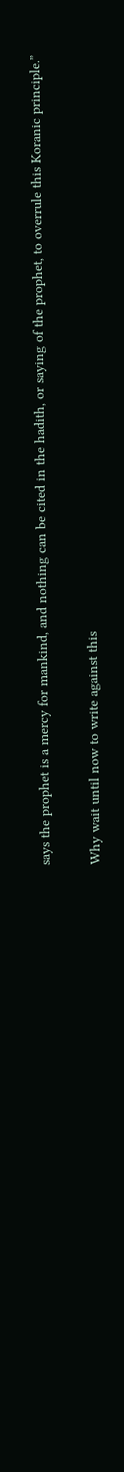says the prophet is a mercy for mankind, and nothing can be cited in the hadith, or saying of the prophet, to overrule this Koranic principle.”

Why wait until now to write against this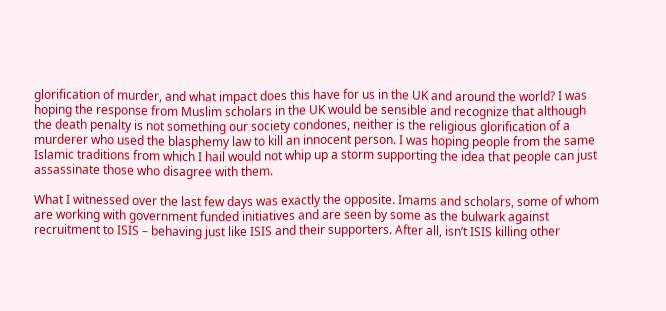glorification of murder, and what impact does this have for us in the UK and around the world? I was hoping the response from Muslim scholars in the UK would be sensible and recognize that although the death penalty is not something our society condones, neither is the religious glorification of a murderer who used the blasphemy law to kill an innocent person. I was hoping people from the same Islamic traditions from which I hail would not whip up a storm supporting the idea that people can just assassinate those who disagree with them.

What I witnessed over the last few days was exactly the opposite. Imams and scholars, some of whom are working with government funded initiatives and are seen by some as the bulwark against recruitment to ISIS – behaving just like ISIS and their supporters. After all, isn’t ISIS killing other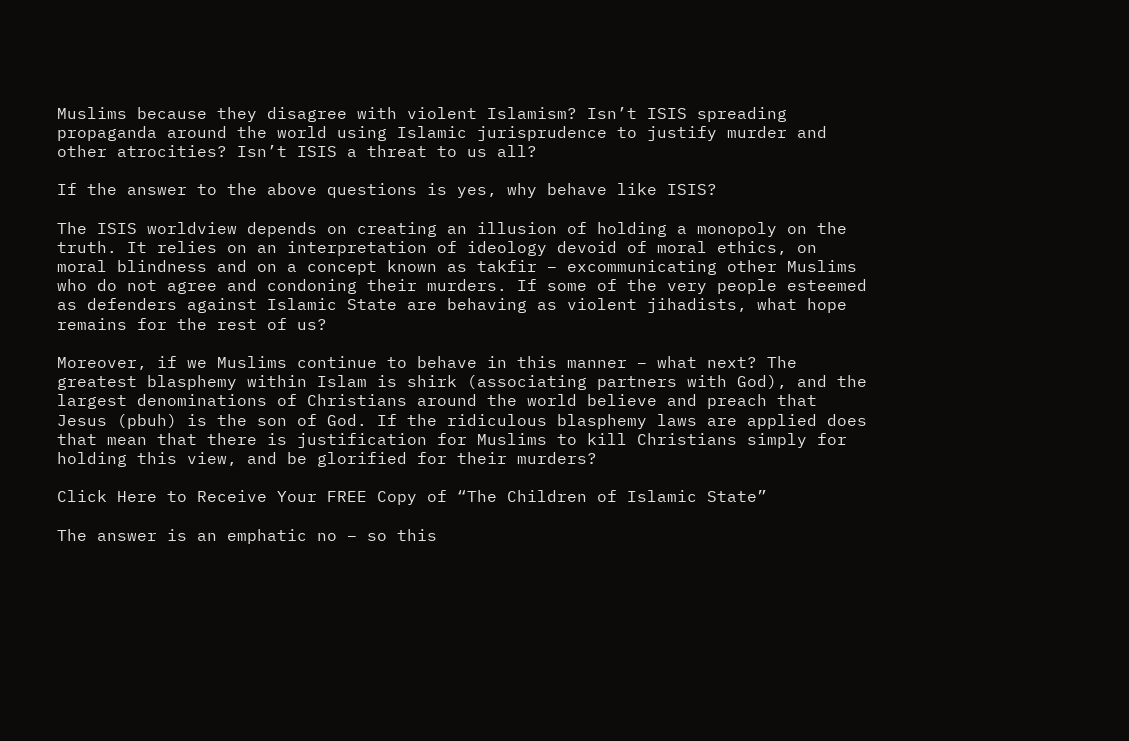Muslims because they disagree with violent Islamism? Isn’t ISIS spreading propaganda around the world using Islamic jurisprudence to justify murder and other atrocities? Isn’t ISIS a threat to us all?

If the answer to the above questions is yes, why behave like ISIS?

The ISIS worldview depends on creating an illusion of holding a monopoly on the truth. It relies on an interpretation of ideology devoid of moral ethics, on moral blindness and on a concept known as takfir – excommunicating other Muslims who do not agree and condoning their murders. If some of the very people esteemed as defenders against Islamic State are behaving as violent jihadists, what hope remains for the rest of us?

Moreover, if we Muslims continue to behave in this manner – what next? The greatest blasphemy within Islam is shirk (associating partners with God), and the largest denominations of Christians around the world believe and preach that Jesus (pbuh) is the son of God. If the ridiculous blasphemy laws are applied does that mean that there is justification for Muslims to kill Christians simply for holding this view, and be glorified for their murders?

Click Here to Receive Your FREE Copy of “The Children of Islamic State”

The answer is an emphatic no – so this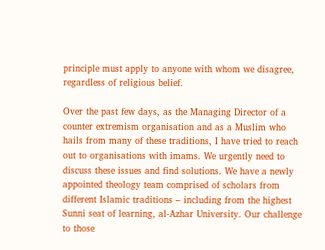principle must apply to anyone with whom we disagree, regardless of religious belief.

Over the past few days, as the Managing Director of a counter extremism organisation and as a Muslim who hails from many of these traditions, I have tried to reach out to organisations with imams. We urgently need to discuss these issues and find solutions. We have a newly appointed theology team comprised of scholars from different Islamic traditions – including from the highest Sunni seat of learning, al-Azhar University. Our challenge to those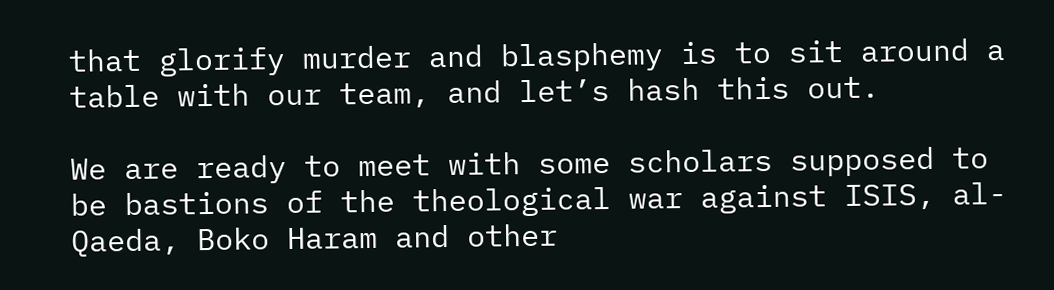that glorify murder and blasphemy is to sit around a table with our team, and let’s hash this out.

We are ready to meet with some scholars supposed to be bastions of the theological war against ISIS, al-Qaeda, Boko Haram and other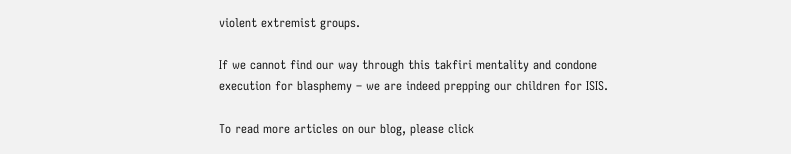violent extremist groups.

If we cannot find our way through this takfiri mentality and condone execution for blasphemy – we are indeed prepping our children for ISIS.

To read more articles on our blog, please click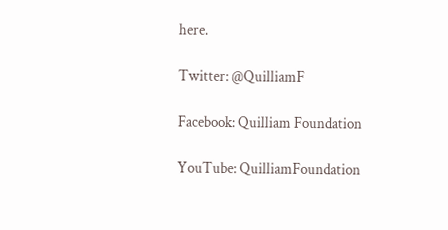here.

Twitter: @QuilliamF

Facebook: Quilliam Foundation

YouTube: QuilliamFoundation